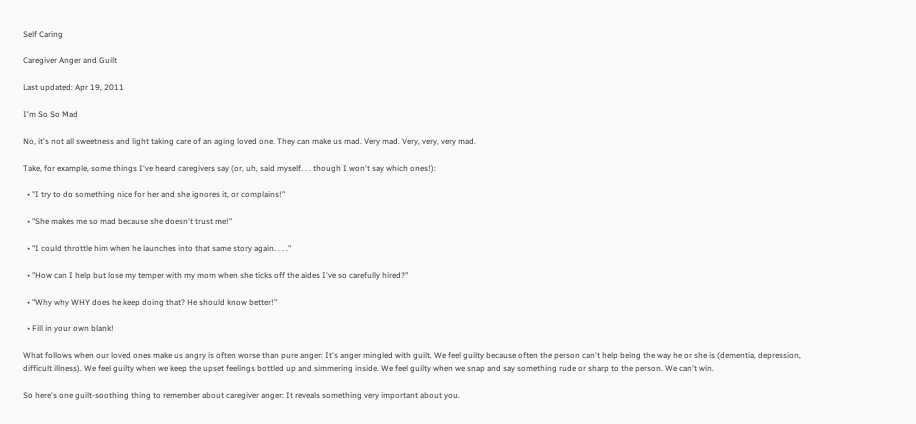Self Caring

Caregiver Anger and Guilt

Last updated: Apr 19, 2011

I'm So So Mad

No, it's not all sweetness and light taking care of an aging loved one. They can make us mad. Very mad. Very, very, very mad.

Take, for example, some things I've heard caregivers say (or, uh, said myself. . . though I won't say which ones!):

  • "I try to do something nice for her and she ignores it, or complains!"

  • "She makes me so mad because she doesn't trust me!"

  • "I could throttle him when he launches into that same story again. . . ."

  • "How can I help but lose my temper with my mom when she ticks off the aides I've so carefully hired?"

  • "Why why WHY does he keep doing that? He should know better!"

  • Fill in your own blank!

What follows when our loved ones make us angry is often worse than pure anger: It's anger mingled with guilt. We feel guilty because often the person can't help being the way he or she is (dementia, depression, difficult illness). We feel guilty when we keep the upset feelings bottled up and simmering inside. We feel guilty when we snap and say something rude or sharp to the person. We can't win.

So here's one guilt-soothing thing to remember about caregiver anger: It reveals something very important about you.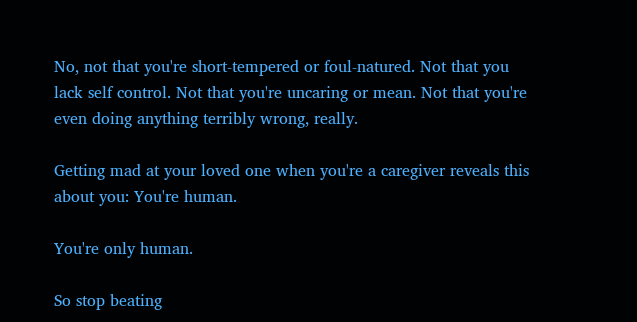No, not that you're short-tempered or foul-natured. Not that you lack self control. Not that you're uncaring or mean. Not that you're even doing anything terribly wrong, really.

Getting mad at your loved one when you're a caregiver reveals this about you: You're human.

You're only human.

So stop beating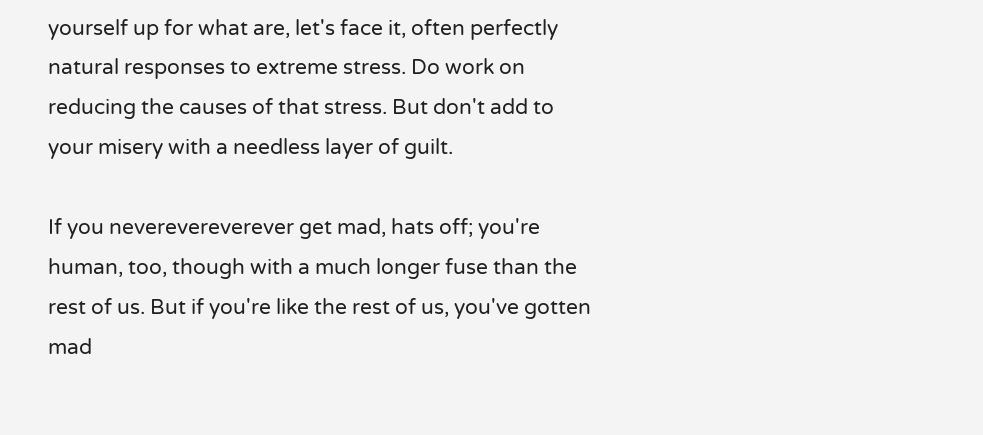yourself up for what are, let's face it, often perfectly natural responses to extreme stress. Do work on reducing the causes of that stress. But don't add to your misery with a needless layer of guilt.

If you neverevereverever get mad, hats off; you're human, too, though with a much longer fuse than the rest of us. But if you're like the rest of us, you've gotten mad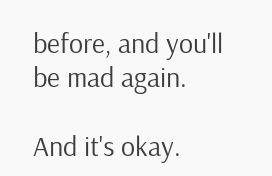before, and you'll be mad again.

And it's okay.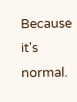Because it's normal.